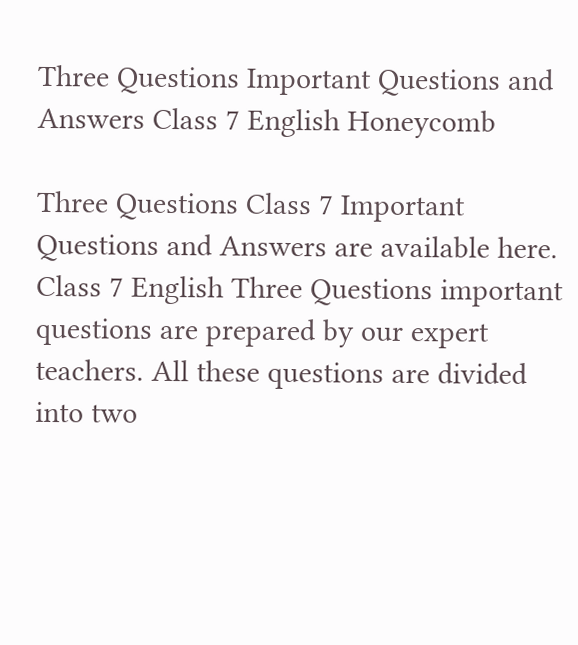Three Questions Important Questions and Answers Class 7 English Honeycomb

Three Questions Class 7 Important Questions and Answers are available here. Class 7 English Three Questions important questions are prepared by our expert teachers. All these questions are divided into two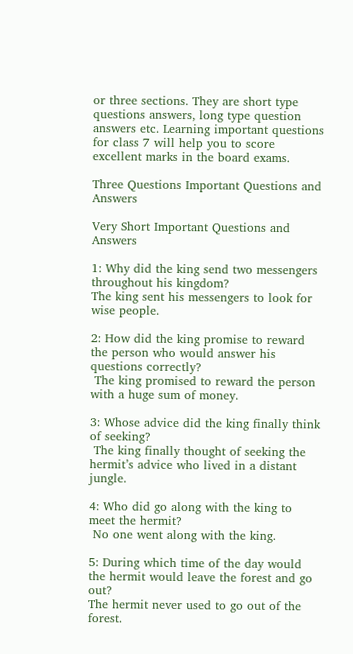or three sections. They are short type questions answers, long type question answers etc. Learning important questions for class 7 will help you to score excellent marks in the board exams.

Three Questions Important Questions and Answers

Very Short Important Questions and Answers

1: Why did the king send two messengers throughout his kingdom?
The king sent his messengers to look for wise people.

2: How did the king promise to reward the person who would answer his questions correctly?
 The king promised to reward the person with a huge sum of money.

3: Whose advice did the king finally think of seeking?
 The king finally thought of seeking the hermit’s advice who lived in a distant jungle.

4: Who did go along with the king to meet the hermit?
 No one went along with the king.

5: During which time of the day would the hermit would leave the forest and go out?
The hermit never used to go out of the forest.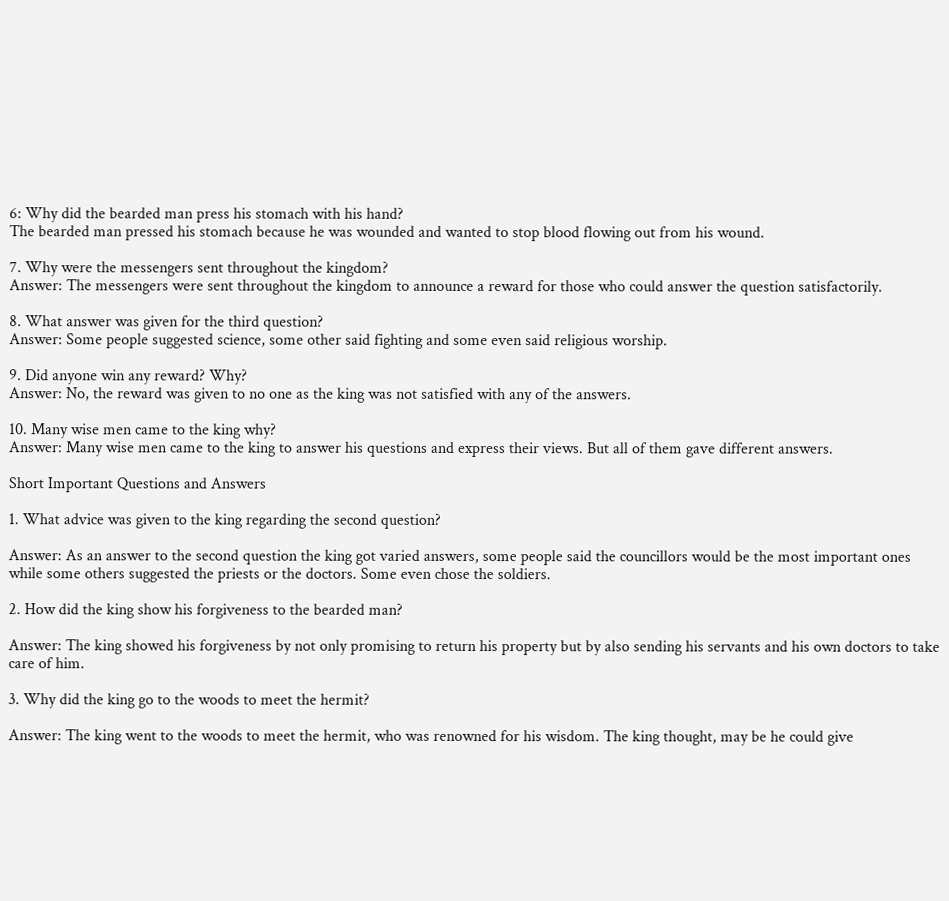6: Why did the bearded man press his stomach with his hand?
The bearded man pressed his stomach because he was wounded and wanted to stop blood flowing out from his wound.

7. Why were the messengers sent throughout the kingdom?
Answer: The messengers were sent throughout the kingdom to announce a reward for those who could answer the question satisfactorily.

8. What answer was given for the third question?
Answer: Some people suggested science, some other said fighting and some even said religious worship.

9. Did anyone win any reward? Why?
Answer: No, the reward was given to no one as the king was not satisfied with any of the answers.

10. Many wise men came to the king why?
Answer: Many wise men came to the king to answer his questions and express their views. But all of them gave different answers.

Short Important Questions and Answers

1. What advice was given to the king regarding the second question?

Answer: As an answer to the second question the king got varied answers, some people said the councillors would be the most important ones while some others suggested the priests or the doctors. Some even chose the soldiers.

2. How did the king show his forgiveness to the bearded man?

Answer: The king showed his forgiveness by not only promising to return his property but by also sending his servants and his own doctors to take care of him.

3. Why did the king go to the woods to meet the hermit?

Answer: The king went to the woods to meet the hermit, who was renowned for his wisdom. The king thought, may be he could give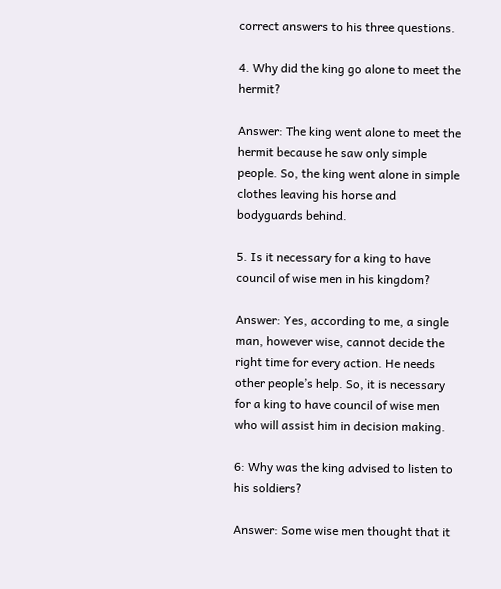correct answers to his three questions.

4. Why did the king go alone to meet the hermit?

Answer: The king went alone to meet the hermit because he saw only simple people. So, the king went alone in simple clothes leaving his horse and bodyguards behind.

5. Is it necessary for a king to have council of wise men in his kingdom?

Answer: Yes, according to me, a single man, however wise, cannot decide the right time for every action. He needs other people’s help. So, it is necessary for a king to have council of wise men who will assist him in decision making.

6: Why was the king advised to listen to his soldiers?

Answer: Some wise men thought that it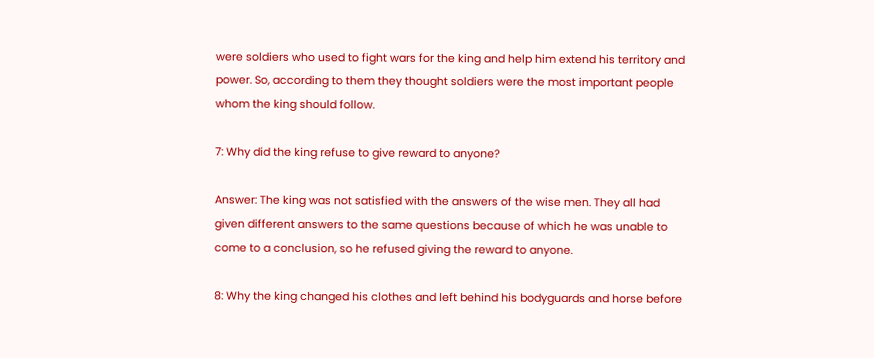were soldiers who used to fight wars for the king and help him extend his territory and power. So, according to them they thought soldiers were the most important people whom the king should follow.

7: Why did the king refuse to give reward to anyone?

Answer: The king was not satisfied with the answers of the wise men. They all had given different answers to the same questions because of which he was unable to come to a conclusion, so he refused giving the reward to anyone.

8: Why the king changed his clothes and left behind his bodyguards and horse before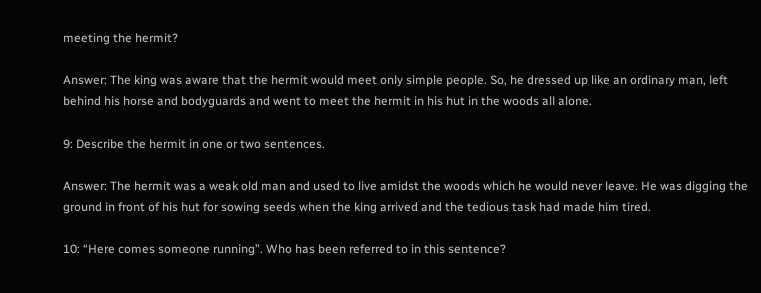meeting the hermit?

Answer: The king was aware that the hermit would meet only simple people. So, he dressed up like an ordinary man, left behind his horse and bodyguards and went to meet the hermit in his hut in the woods all alone.

9: Describe the hermit in one or two sentences.

Answer: The hermit was a weak old man and used to live amidst the woods which he would never leave. He was digging the ground in front of his hut for sowing seeds when the king arrived and the tedious task had made him tired.

10: “Here comes someone running”. Who has been referred to in this sentence?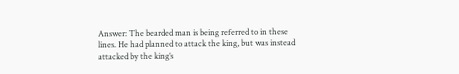Answer: The bearded man is being referred to in these lines. He had planned to attack the king, but was instead attacked by the king’s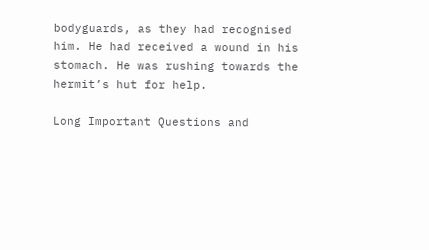bodyguards, as they had recognised him. He had received a wound in his stomach. He was rushing towards the hermit’s hut for help.

Long Important Questions and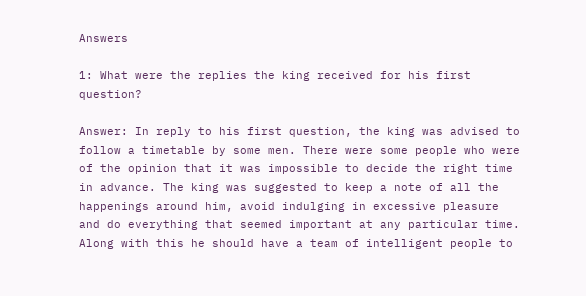Answers

1: What were the replies the king received for his first question?

Answer: In reply to his first question, the king was advised to follow a timetable by some men. There were some people who were of the opinion that it was impossible to decide the right time in advance. The king was suggested to keep a note of all the happenings around him, avoid indulging in excessive pleasure and do everything that seemed important at any particular time. Along with this he should have a team of intelligent people to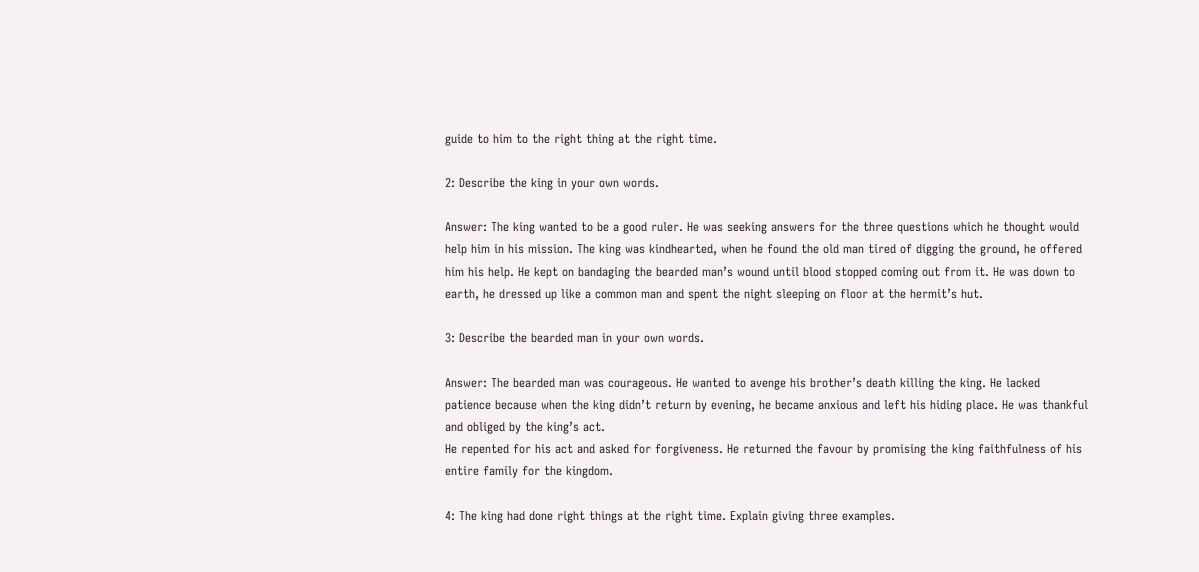guide to him to the right thing at the right time.

2: Describe the king in your own words.

Answer: The king wanted to be a good ruler. He was seeking answers for the three questions which he thought would help him in his mission. The king was kindhearted, when he found the old man tired of digging the ground, he offered him his help. He kept on bandaging the bearded man’s wound until blood stopped coming out from it. He was down to earth, he dressed up like a common man and spent the night sleeping on floor at the hermit’s hut.

3: Describe the bearded man in your own words.

Answer: The bearded man was courageous. He wanted to avenge his brother’s death killing the king. He lacked patience because when the king didn’t return by evening, he became anxious and left his hiding place. He was thankful and obliged by the king’s act.
He repented for his act and asked for forgiveness. He returned the favour by promising the king faithfulness of his entire family for the kingdom.

4: The king had done right things at the right time. Explain giving three examples.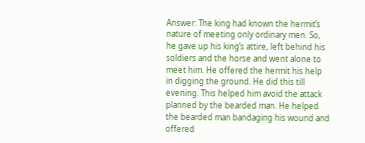Answer: The king had known the hermit’s nature of meeting only ordinary men. So, he gave up his king’s attire, left behind his soldiers and the horse and went alone to meet him. He offered the hermit his help in digging the ground. He did this till evening. This helped him avoid the attack planned by the bearded man. He helped the bearded man bandaging his wound and offered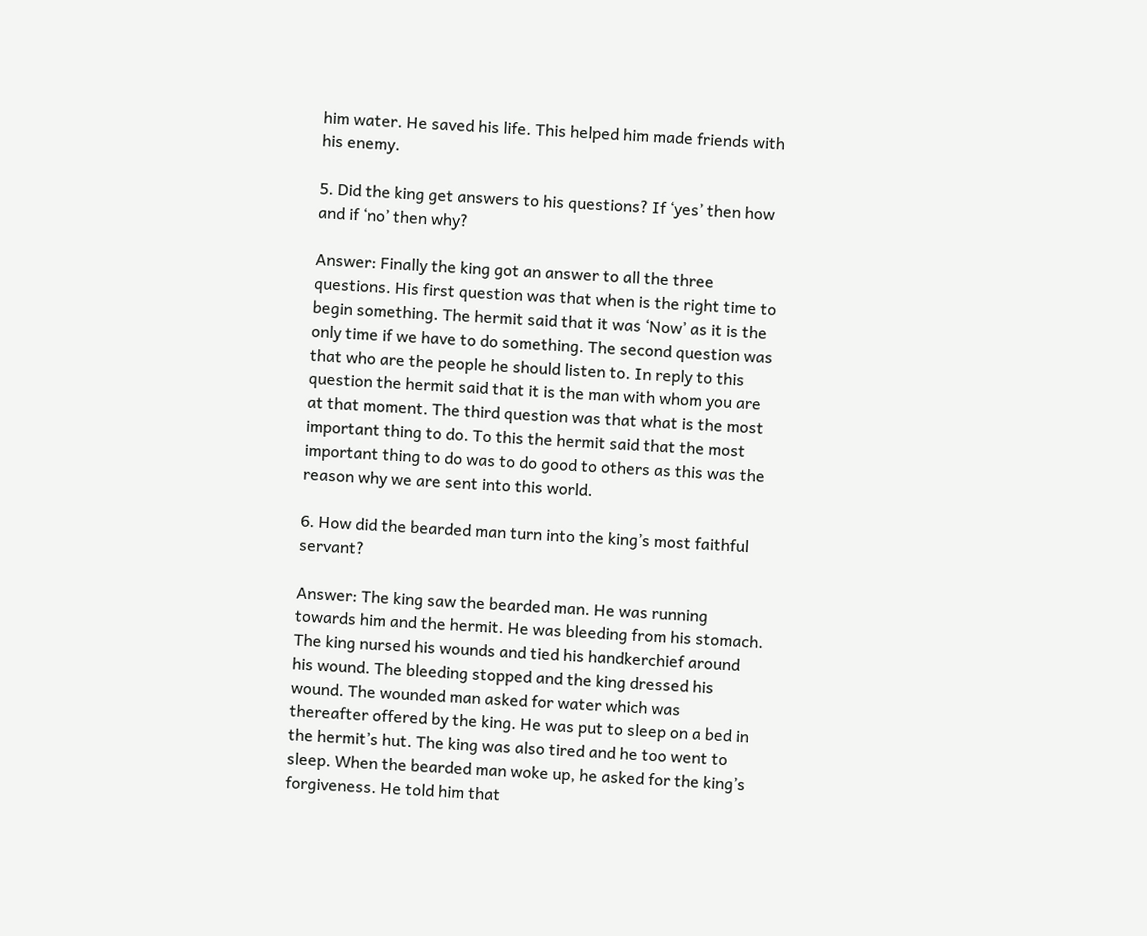him water. He saved his life. This helped him made friends with his enemy.

5. Did the king get answers to his questions? If ‘yes’ then how and if ‘no’ then why?

Answer: Finally the king got an answer to all the three questions. His first question was that when is the right time to begin something. The hermit said that it was ‘Now’ as it is the only time if we have to do something. The second question was that who are the people he should listen to. In reply to this question the hermit said that it is the man with whom you are at that moment. The third question was that what is the most important thing to do. To this the hermit said that the most important thing to do was to do good to others as this was the reason why we are sent into this world.

6. How did the bearded man turn into the king’s most faithful servant?

Answer: The king saw the bearded man. He was running towards him and the hermit. He was bleeding from his stomach. The king nursed his wounds and tied his handkerchief around his wound. The bleeding stopped and the king dressed his wound. The wounded man asked for water which was thereafter offered by the king. He was put to sleep on a bed in the hermit’s hut. The king was also tired and he too went to sleep. When the bearded man woke up, he asked for the king’s forgiveness. He told him that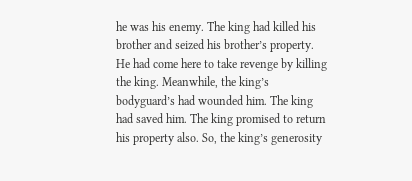he was his enemy. The king had killed his brother and seized his brother’s property. He had come here to take revenge by killing the king. Meanwhile, the king’s bodyguard’s had wounded him. The king had saved him. The king promised to return his property also. So, the king’s generosity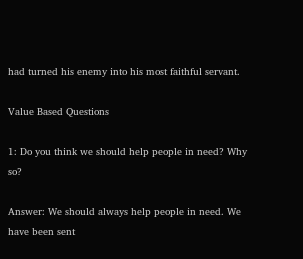had turned his enemy into his most faithful servant.

Value Based Questions

1: Do you think we should help people in need? Why so?

Answer: We should always help people in need. We have been sent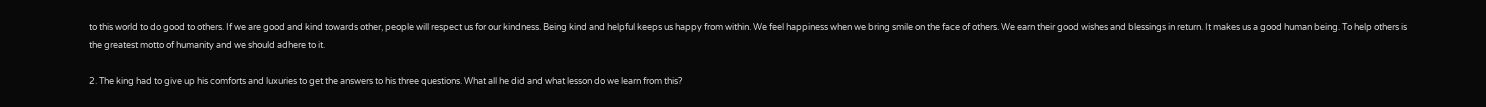to this world to do good to others. If we are good and kind towards other, people will respect us for our kindness. Being kind and helpful keeps us happy from within. We feel happiness when we bring smile on the face of others. We earn their good wishes and blessings in return. It makes us a good human being. To help others is the greatest motto of humanity and we should adhere to it.

2. The king had to give up his comforts and luxuries to get the answers to his three questions. What all he did and what lesson do we learn from this?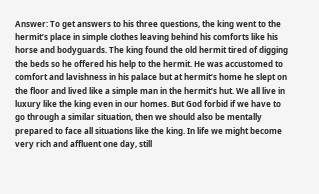Answer: To get answers to his three questions, the king went to the hermit’s place in simple clothes leaving behind his comforts like his horse and bodyguards. The king found the old hermit tired of digging the beds so he offered his help to the hermit. He was accustomed to comfort and lavishness in his palace but at hermit’s home he slept on the floor and lived like a simple man in the hermit’s hut. We all live in luxury like the king even in our homes. But God forbid if we have to go through a similar situation, then we should also be mentally prepared to face all situations like the king. In life we might become very rich and affluent one day, still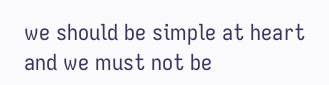we should be simple at heart and we must not be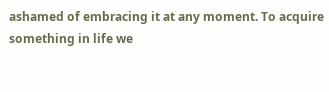ashamed of embracing it at any moment. To acquire something in life we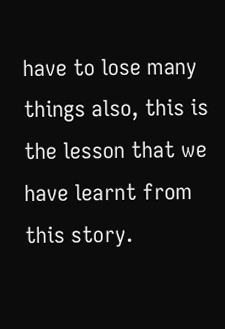have to lose many things also, this is the lesson that we have learnt from this story.